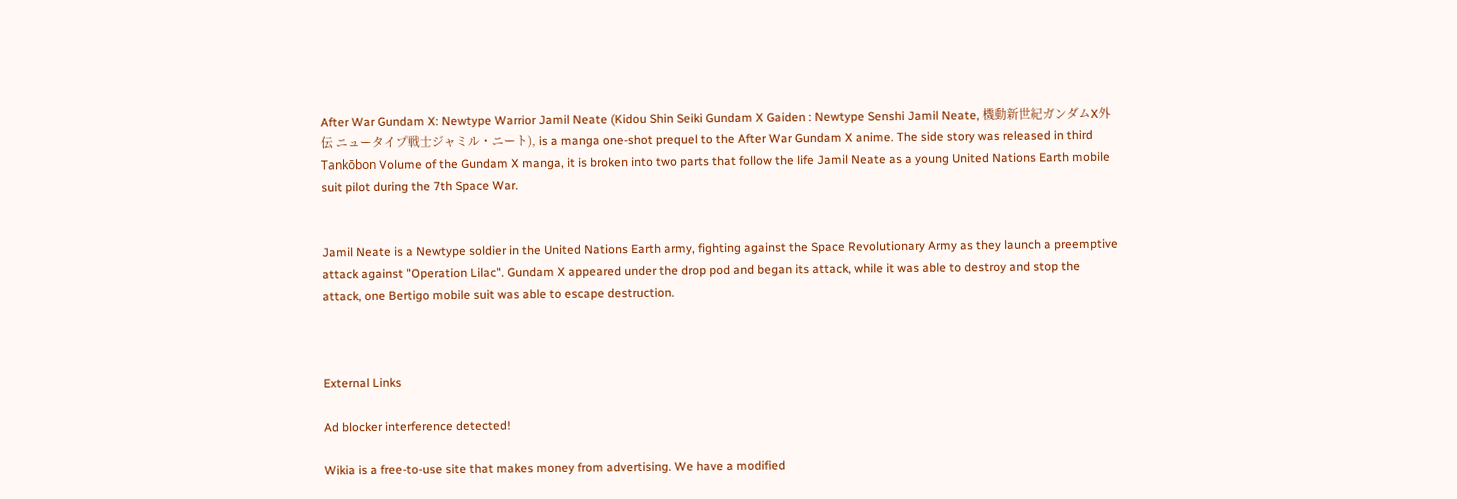After War Gundam X: Newtype Warrior Jamil Neate (Kidou Shin Seiki Gundam X Gaiden : Newtype Senshi Jamil Neate, 機動新世紀ガンダムX外伝 ニュータイプ戦士ジャミル・ニート), is a manga one-shot prequel to the After War Gundam X anime. The side story was released in third Tankōbon Volume of the Gundam X manga, it is broken into two parts that follow the life Jamil Neate as a young United Nations Earth mobile suit pilot during the 7th Space War.


Jamil Neate is a Newtype soldier in the United Nations Earth army, fighting against the Space Revolutionary Army as they launch a preemptive attack against "Operation Lilac". Gundam X appeared under the drop pod and began its attack, while it was able to destroy and stop the attack, one Bertigo mobile suit was able to escape destruction.



External Links

Ad blocker interference detected!

Wikia is a free-to-use site that makes money from advertising. We have a modified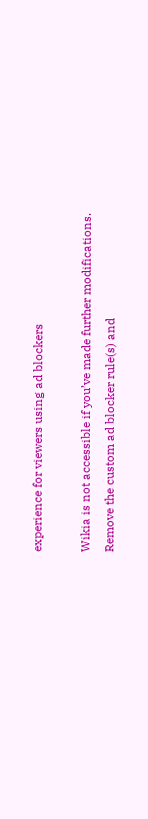experience for viewers using ad blockers

Wikia is not accessible if you’ve made further modifications. Remove the custom ad blocker rule(s) and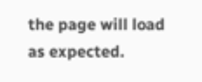the page will load as expected.